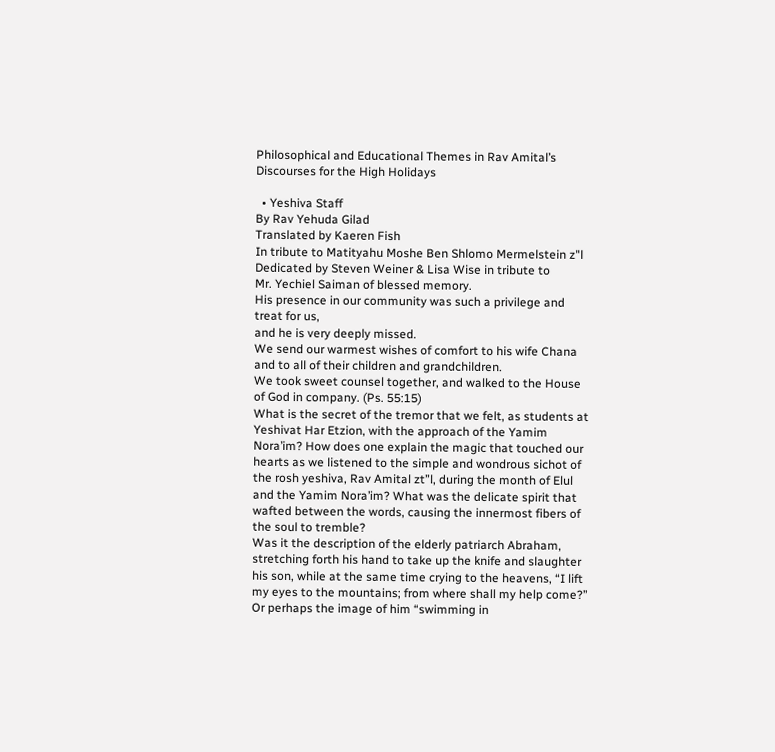Philosophical and Educational Themes in Rav Amital’s Discourses for the High Holidays

  • Yeshiva Staff
By Rav Yehuda Gilad
Translated by Kaeren Fish
In tribute to Matityahu Moshe Ben Shlomo Mermelstein z"l
Dedicated by Steven Weiner & Lisa Wise in tribute to
Mr. Yechiel Saiman of blessed memory.
His presence in our community was such a privilege and treat for us,
and he is very deeply missed.
We send our warmest wishes of comfort to his wife Chana
and to all of their children and grandchildren.
We took sweet counsel together, and walked to the House of God in company. (Ps. 55:15)
What is the secret of the tremor that we felt, as students at Yeshivat Har Etzion, with the approach of the Yamim Nora’im? How does one explain the magic that touched our hearts as we listened to the simple and wondrous sichot of the rosh yeshiva, Rav Amital zt”l, during the month of Elul and the Yamim Nora’im? What was the delicate spirit that wafted between the words, causing the innermost fibers of the soul to tremble?
Was it the description of the elderly patriarch Abraham, stretching forth his hand to take up the knife and slaughter his son, while at the same time crying to the heavens, “I lift my eyes to the mountains; from where shall my help come?” Or perhaps the image of him “swimming in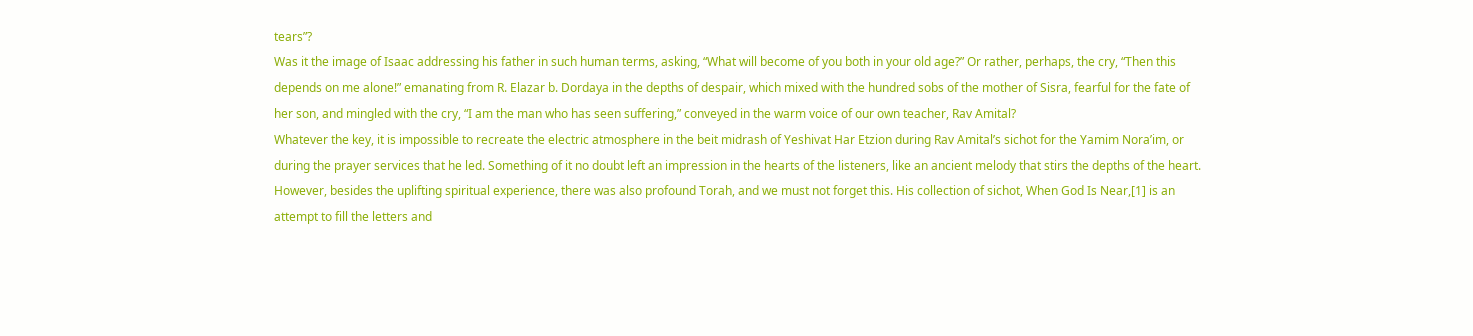tears”?
Was it the image of Isaac addressing his father in such human terms, asking, “What will become of you both in your old age?” Or rather, perhaps, the cry, “Then this depends on me alone!” emanating from R. Elazar b. Dordaya in the depths of despair, which mixed with the hundred sobs of the mother of Sisra, fearful for the fate of her son, and mingled with the cry, “I am the man who has seen suffering,” conveyed in the warm voice of our own teacher, Rav Amital?
Whatever the key, it is impossible to recreate the electric atmosphere in the beit midrash of Yeshivat Har Etzion during Rav Amital’s sichot for the Yamim Nora’im, or during the prayer services that he led. Something of it no doubt left an impression in the hearts of the listeners, like an ancient melody that stirs the depths of the heart.
However, besides the uplifting spiritual experience, there was also profound Torah, and we must not forget this. His collection of sichot, When God Is Near,[1] is an attempt to fill the letters and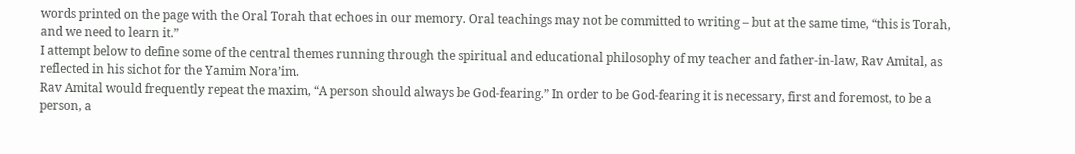words printed on the page with the Oral Torah that echoes in our memory. Oral teachings may not be committed to writing – but at the same time, “this is Torah, and we need to learn it.”
I attempt below to define some of the central themes running through the spiritual and educational philosophy of my teacher and father-in-law, Rav Amital, as reflected in his sichot for the Yamim Nora’im.
Rav Amital would frequently repeat the maxim, “A person should always be God-fearing.” In order to be God-fearing it is necessary, first and foremost, to be a person, a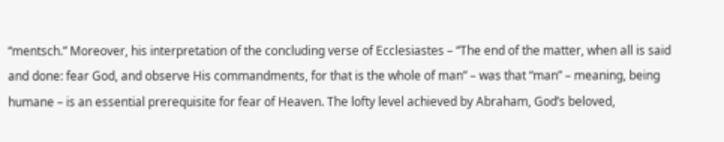“mentsch.” Moreover, his interpretation of the concluding verse of Ecclesiastes – “The end of the matter, when all is said and done: fear God, and observe His commandments, for that is the whole of man” – was that “man” – meaning, being humane – is an essential prerequisite for fear of Heaven. The lofty level achieved by Abraham, God’s beloved,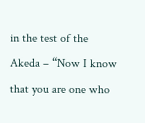in the test of the Akeda – “Now I know that you are one who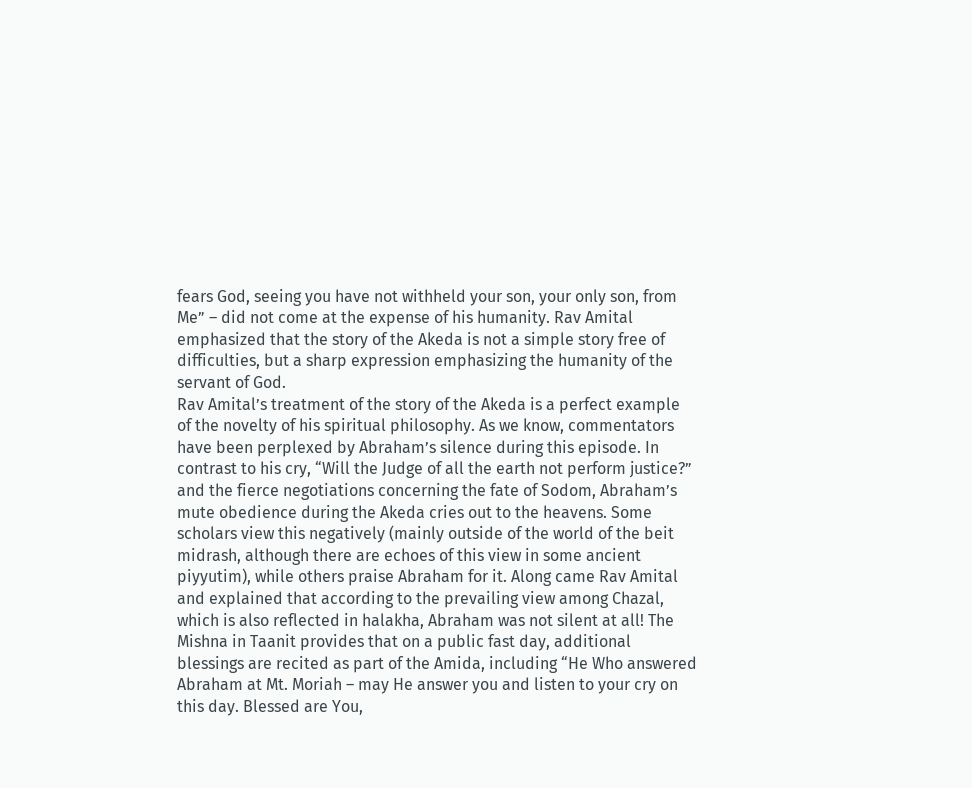fears God, seeing you have not withheld your son, your only son, from Me” – did not come at the expense of his humanity. Rav Amital emphasized that the story of the Akeda is not a simple story free of difficulties, but a sharp expression emphasizing the humanity of the servant of God.
Rav Amital’s treatment of the story of the Akeda is a perfect example of the novelty of his spiritual philosophy. As we know, commentators have been perplexed by Abraham’s silence during this episode. In contrast to his cry, “Will the Judge of all the earth not perform justice?” and the fierce negotiations concerning the fate of Sodom, Abraham’s mute obedience during the Akeda cries out to the heavens. Some scholars view this negatively (mainly outside of the world of the beit midrash, although there are echoes of this view in some ancient piyyutim), while others praise Abraham for it. Along came Rav Amital and explained that according to the prevailing view among Chazal, which is also reflected in halakha, Abraham was not silent at all! The Mishna in Taanit provides that on a public fast day, additional blessings are recited as part of the Amida, including “He Who answered Abraham at Mt. Moriah – may He answer you and listen to your cry on this day. Blessed are You,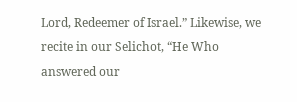Lord, Redeemer of Israel.” Likewise, we recite in our Selichot, “He Who answered our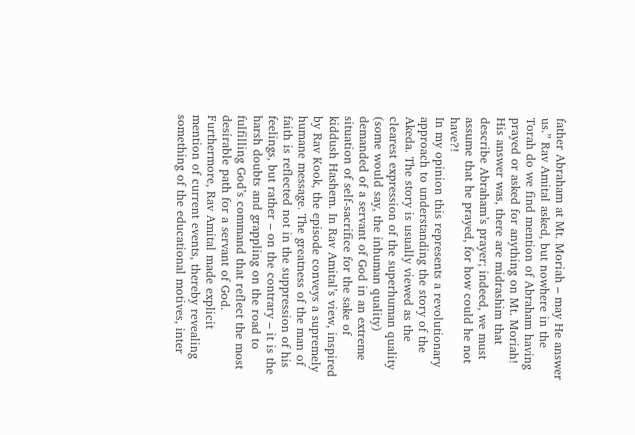father Abraham at Mt. Moriah – may He answer us.” Rav Amital asked, but nowhere in the Torah do we find mention of Abraham having prayed or asked for anything on Mt. Moriah! His answer was, there are midrashim that describe Abraham’s prayer; indeed, we must assume that he prayed, for how could he not have?!
In my opinion this represents a revolutionary approach to understanding the story of the Akeda. The story is usually viewed as the clearest expression of the superhuman quality (some would say, the inhuman quality) demanded of a servant of God in an extreme situation of self-sacrifice for the sake of kiddush Hashem. In Rav Amital’s view, inspired by Rav Kook, the episode conveys a supremely humane message. The greatness of the man of faith is reflected not in the suppression of his feelings, but rather – on the contrary – it is the harsh doubts and grappling on the road to fulfilling God’s command that reflect the most desirable path for a servant of God.
Furthermore, Rav Amital made explicit mention of current events, thereby revealing something of the educational motives, inter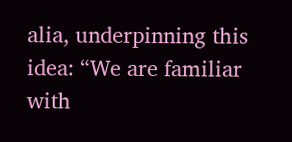alia, underpinning this idea: “We are familiar with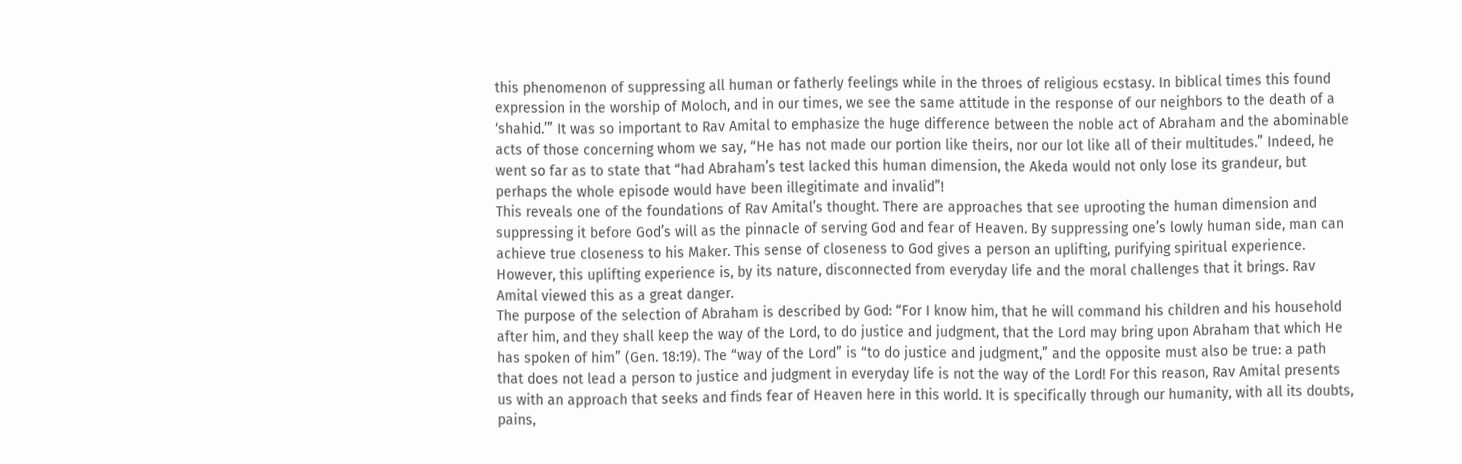this phenomenon of suppressing all human or fatherly feelings while in the throes of religious ecstasy. In biblical times this found expression in the worship of Moloch, and in our times, we see the same attitude in the response of our neighbors to the death of a ‘shahid.’” It was so important to Rav Amital to emphasize the huge difference between the noble act of Abraham and the abominable acts of those concerning whom we say, “He has not made our portion like theirs, nor our lot like all of their multitudes.” Indeed, he went so far as to state that “had Abraham’s test lacked this human dimension, the Akeda would not only lose its grandeur, but perhaps the whole episode would have been illegitimate and invalid”!
This reveals one of the foundations of Rav Amital’s thought. There are approaches that see uprooting the human dimension and suppressing it before God’s will as the pinnacle of serving God and fear of Heaven. By suppressing one’s lowly human side, man can achieve true closeness to his Maker. This sense of closeness to God gives a person an uplifting, purifying spiritual experience. However, this uplifting experience is, by its nature, disconnected from everyday life and the moral challenges that it brings. Rav Amital viewed this as a great danger.
The purpose of the selection of Abraham is described by God: “For I know him, that he will command his children and his household after him, and they shall keep the way of the Lord, to do justice and judgment, that the Lord may bring upon Abraham that which He has spoken of him” (Gen. 18:19). The “way of the Lord” is “to do justice and judgment,” and the opposite must also be true: a path that does not lead a person to justice and judgment in everyday life is not the way of the Lord! For this reason, Rav Amital presents us with an approach that seeks and finds fear of Heaven here in this world. It is specifically through our humanity, with all its doubts, pains,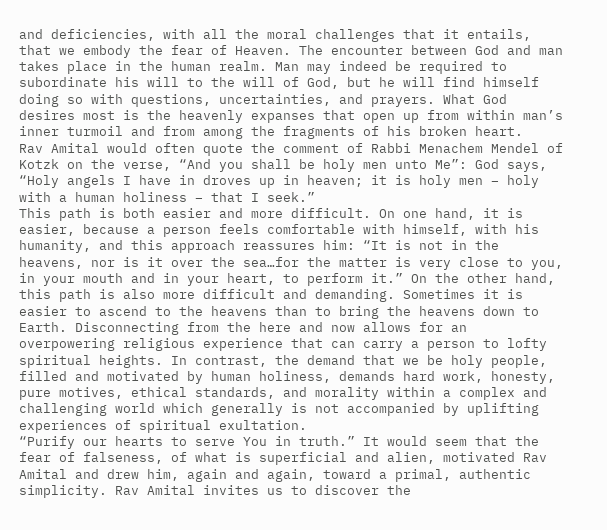and deficiencies, with all the moral challenges that it entails, that we embody the fear of Heaven. The encounter between God and man takes place in the human realm. Man may indeed be required to subordinate his will to the will of God, but he will find himself doing so with questions, uncertainties, and prayers. What God desires most is the heavenly expanses that open up from within man’s inner turmoil and from among the fragments of his broken heart.
Rav Amital would often quote the comment of Rabbi Menachem Mendel of Kotzk on the verse, “And you shall be holy men unto Me”: God says, “Holy angels I have in droves up in heaven; it is holy men – holy with a human holiness – that I seek.”
This path is both easier and more difficult. On one hand, it is easier, because a person feels comfortable with himself, with his humanity, and this approach reassures him: “It is not in the heavens, nor is it over the sea…for the matter is very close to you, in your mouth and in your heart, to perform it.” On the other hand, this path is also more difficult and demanding. Sometimes it is easier to ascend to the heavens than to bring the heavens down to Earth. Disconnecting from the here and now allows for an overpowering religious experience that can carry a person to lofty spiritual heights. In contrast, the demand that we be holy people, filled and motivated by human holiness, demands hard work, honesty, pure motives, ethical standards, and morality within a complex and challenging world which generally is not accompanied by uplifting experiences of spiritual exultation.
“Purify our hearts to serve You in truth.” It would seem that the fear of falseness, of what is superficial and alien, motivated Rav Amital and drew him, again and again, toward a primal, authentic simplicity. Rav Amital invites us to discover the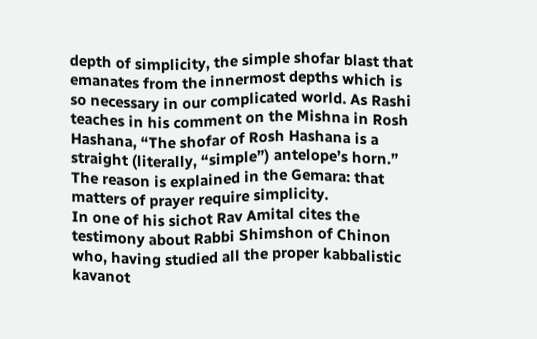depth of simplicity, the simple shofar blast that emanates from the innermost depths which is so necessary in our complicated world. As Rashi teaches in his comment on the Mishna in Rosh Hashana, “The shofar of Rosh Hashana is a straight (literally, “simple”) antelope’s horn.” The reason is explained in the Gemara: that matters of prayer require simplicity.
In one of his sichot Rav Amital cites the testimony about Rabbi Shimshon of Chinon who, having studied all the proper kabbalistic kavanot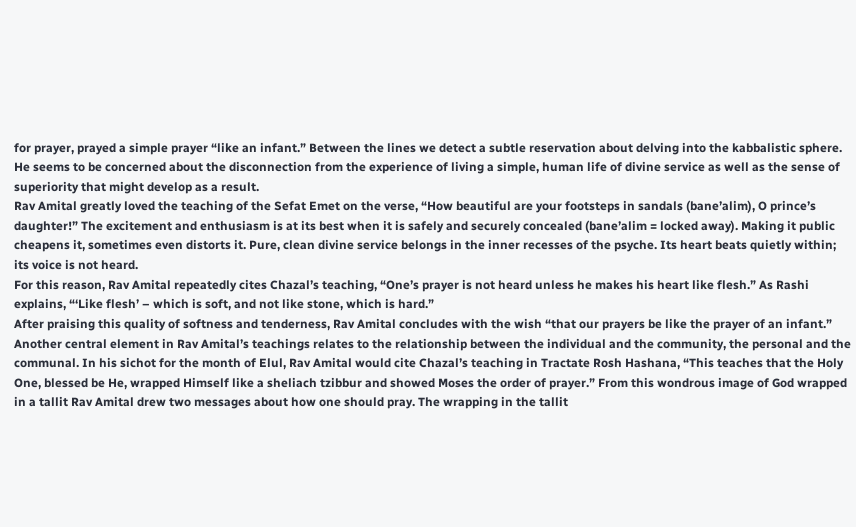for prayer, prayed a simple prayer “like an infant.” Between the lines we detect a subtle reservation about delving into the kabbalistic sphere. He seems to be concerned about the disconnection from the experience of living a simple, human life of divine service as well as the sense of superiority that might develop as a result.
Rav Amital greatly loved the teaching of the Sefat Emet on the verse, “How beautiful are your footsteps in sandals (bane’alim), O prince’s daughter!” The excitement and enthusiasm is at its best when it is safely and securely concealed (bane’alim = locked away). Making it public cheapens it, sometimes even distorts it. Pure, clean divine service belongs in the inner recesses of the psyche. Its heart beats quietly within; its voice is not heard.
For this reason, Rav Amital repeatedly cites Chazal’s teaching, “One’s prayer is not heard unless he makes his heart like flesh.” As Rashi explains, “‘Like flesh’ – which is soft, and not like stone, which is hard.”
After praising this quality of softness and tenderness, Rav Amital concludes with the wish “that our prayers be like the prayer of an infant.”
Another central element in Rav Amital’s teachings relates to the relationship between the individual and the community, the personal and the communal. In his sichot for the month of Elul, Rav Amital would cite Chazal’s teaching in Tractate Rosh Hashana, “This teaches that the Holy One, blessed be He, wrapped Himself like a sheliach tzibbur and showed Moses the order of prayer.” From this wondrous image of God wrapped in a tallit Rav Amital drew two messages about how one should pray. The wrapping in the tallit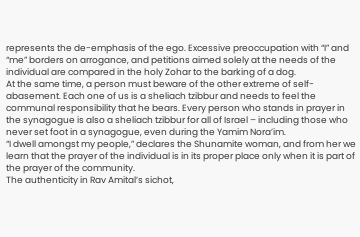represents the de-emphasis of the ego. Excessive preoccupation with “I” and “me” borders on arrogance, and petitions aimed solely at the needs of the individual are compared in the holy Zohar to the barking of a dog.
At the same time, a person must beware of the other extreme of self-abasement. Each one of us is a sheliach tzibbur and needs to feel the communal responsibility that he bears. Every person who stands in prayer in the synagogue is also a sheliach tzibbur for all of Israel – including those who never set foot in a synagogue, even during the Yamim Nora’im.
“I dwell amongst my people,” declares the Shunamite woman, and from her we learn that the prayer of the individual is in its proper place only when it is part of the prayer of the community.
The authenticity in Rav Amital’s sichot,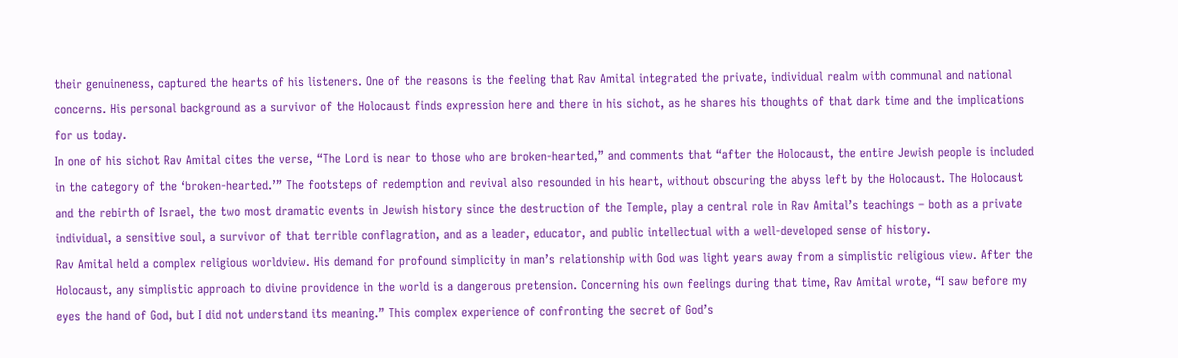their genuineness, captured the hearts of his listeners. One of the reasons is the feeling that Rav Amital integrated the private, individual realm with communal and national concerns. His personal background as a survivor of the Holocaust finds expression here and there in his sichot, as he shares his thoughts of that dark time and the implications for us today.
In one of his sichot Rav Amital cites the verse, “The Lord is near to those who are broken-hearted,” and comments that “after the Holocaust, the entire Jewish people is included in the category of the ‘broken-hearted.’” The footsteps of redemption and revival also resounded in his heart, without obscuring the abyss left by the Holocaust. The Holocaust and the rebirth of Israel, the two most dramatic events in Jewish history since the destruction of the Temple, play a central role in Rav Amital’s teachings – both as a private individual, a sensitive soul, a survivor of that terrible conflagration, and as a leader, educator, and public intellectual with a well-developed sense of history.
Rav Amital held a complex religious worldview. His demand for profound simplicity in man’s relationship with God was light years away from a simplistic religious view. After the Holocaust, any simplistic approach to divine providence in the world is a dangerous pretension. Concerning his own feelings during that time, Rav Amital wrote, “I saw before my eyes the hand of God, but I did not understand its meaning.” This complex experience of confronting the secret of God’s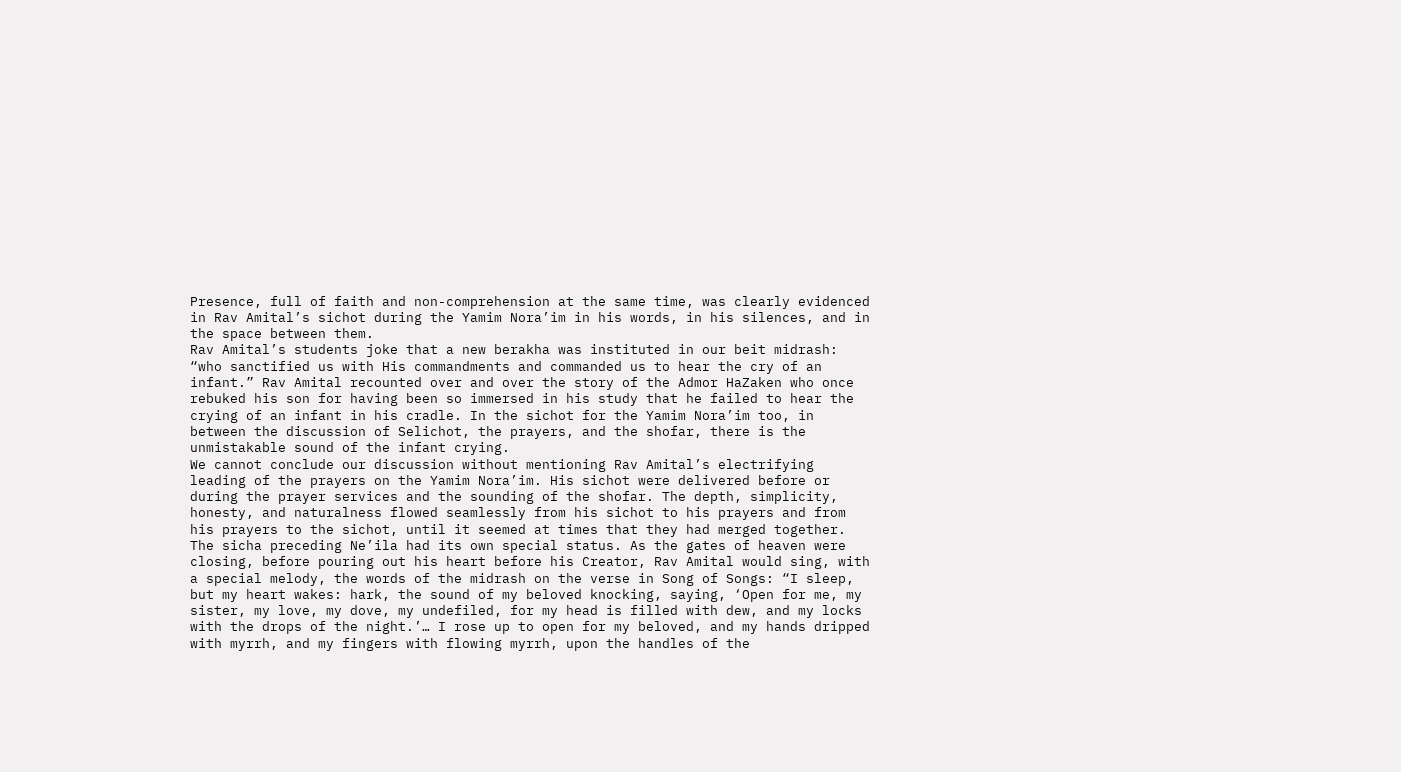Presence, full of faith and non-comprehension at the same time, was clearly evidenced in Rav Amital’s sichot during the Yamim Nora’im in his words, in his silences, and in the space between them.
Rav Amital’s students joke that a new berakha was instituted in our beit midrash: “who sanctified us with His commandments and commanded us to hear the cry of an infant.” Rav Amital recounted over and over the story of the Admor HaZaken who once rebuked his son for having been so immersed in his study that he failed to hear the crying of an infant in his cradle. In the sichot for the Yamim Nora’im too, in between the discussion of Selichot, the prayers, and the shofar, there is the unmistakable sound of the infant crying.
We cannot conclude our discussion without mentioning Rav Amital’s electrifying leading of the prayers on the Yamim Nora’im. His sichot were delivered before or during the prayer services and the sounding of the shofar. The depth, simplicity, honesty, and naturalness flowed seamlessly from his sichot to his prayers and from his prayers to the sichot, until it seemed at times that they had merged together.
The sicha preceding Ne’ila had its own special status. As the gates of heaven were closing, before pouring out his heart before his Creator, Rav Amital would sing, with a special melody, the words of the midrash on the verse in Song of Songs: “I sleep, but my heart wakes: hark, the sound of my beloved knocking, saying, ‘Open for me, my sister, my love, my dove, my undefiled, for my head is filled with dew, and my locks with the drops of the night.’… I rose up to open for my beloved, and my hands dripped with myrrh, and my fingers with flowing myrrh, upon the handles of the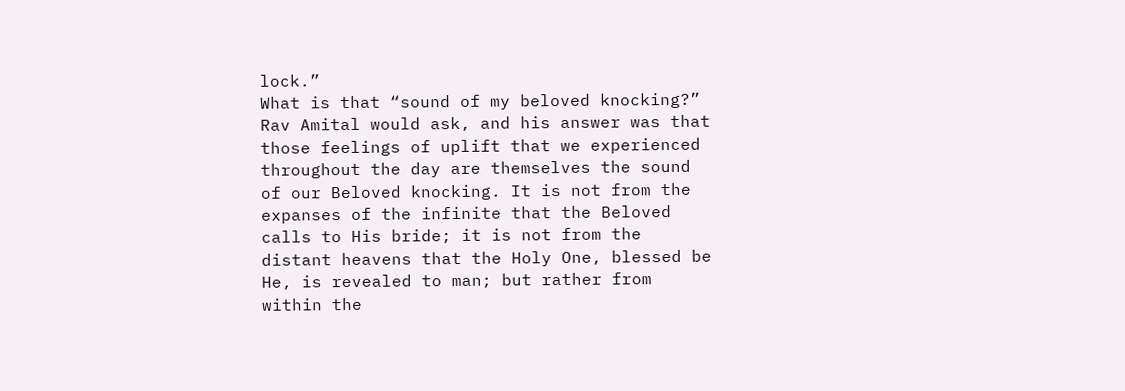lock.”
What is that “sound of my beloved knocking?” Rav Amital would ask, and his answer was that those feelings of uplift that we experienced throughout the day are themselves the sound of our Beloved knocking. It is not from the expanses of the infinite that the Beloved calls to His bride; it is not from the distant heavens that the Holy One, blessed be He, is revealed to man; but rather from within the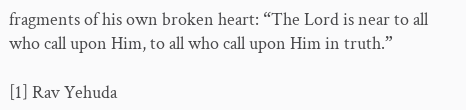fragments of his own broken heart: “The Lord is near to all who call upon Him, to all who call upon Him in truth.”

[1] Rav Yehuda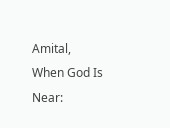Amital, When God Is Near: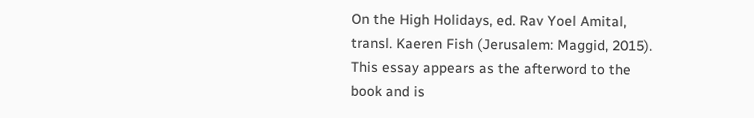On the High Holidays, ed. Rav Yoel Amital, transl. Kaeren Fish (Jerusalem: Maggid, 2015). This essay appears as the afterword to the book and is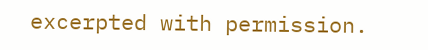excerpted with permission.